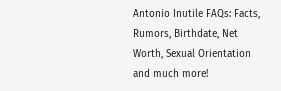Antonio Inutile FAQs: Facts, Rumors, Birthdate, Net Worth, Sexual Orientation and much more!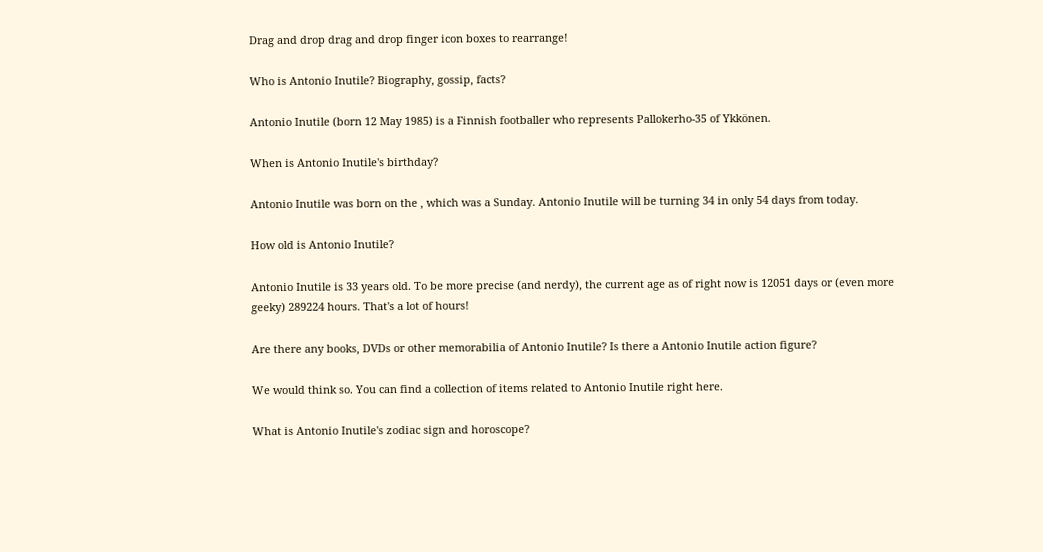Drag and drop drag and drop finger icon boxes to rearrange!

Who is Antonio Inutile? Biography, gossip, facts?

Antonio Inutile (born 12 May 1985) is a Finnish footballer who represents Pallokerho-35 of Ykkönen.

When is Antonio Inutile's birthday?

Antonio Inutile was born on the , which was a Sunday. Antonio Inutile will be turning 34 in only 54 days from today.

How old is Antonio Inutile?

Antonio Inutile is 33 years old. To be more precise (and nerdy), the current age as of right now is 12051 days or (even more geeky) 289224 hours. That's a lot of hours!

Are there any books, DVDs or other memorabilia of Antonio Inutile? Is there a Antonio Inutile action figure?

We would think so. You can find a collection of items related to Antonio Inutile right here.

What is Antonio Inutile's zodiac sign and horoscope?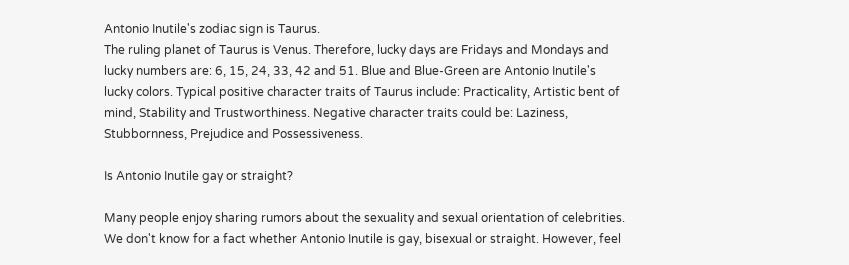Antonio Inutile's zodiac sign is Taurus.
The ruling planet of Taurus is Venus. Therefore, lucky days are Fridays and Mondays and lucky numbers are: 6, 15, 24, 33, 42 and 51. Blue and Blue-Green are Antonio Inutile's lucky colors. Typical positive character traits of Taurus include: Practicality, Artistic bent of mind, Stability and Trustworthiness. Negative character traits could be: Laziness, Stubbornness, Prejudice and Possessiveness.

Is Antonio Inutile gay or straight?

Many people enjoy sharing rumors about the sexuality and sexual orientation of celebrities. We don't know for a fact whether Antonio Inutile is gay, bisexual or straight. However, feel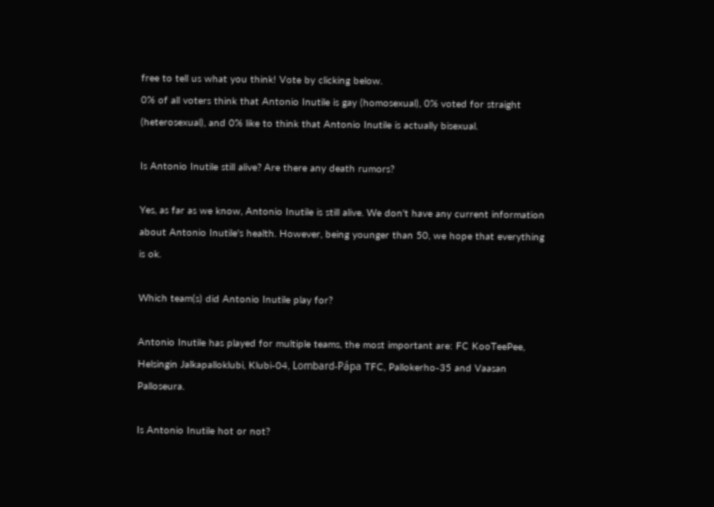free to tell us what you think! Vote by clicking below.
0% of all voters think that Antonio Inutile is gay (homosexual), 0% voted for straight (heterosexual), and 0% like to think that Antonio Inutile is actually bisexual.

Is Antonio Inutile still alive? Are there any death rumors?

Yes, as far as we know, Antonio Inutile is still alive. We don't have any current information about Antonio Inutile's health. However, being younger than 50, we hope that everything is ok.

Which team(s) did Antonio Inutile play for?

Antonio Inutile has played for multiple teams, the most important are: FC KooTeePee, Helsingin Jalkapalloklubi, Klubi-04, Lombard-Pápa TFC, Pallokerho-35 and Vaasan Palloseura.

Is Antonio Inutile hot or not?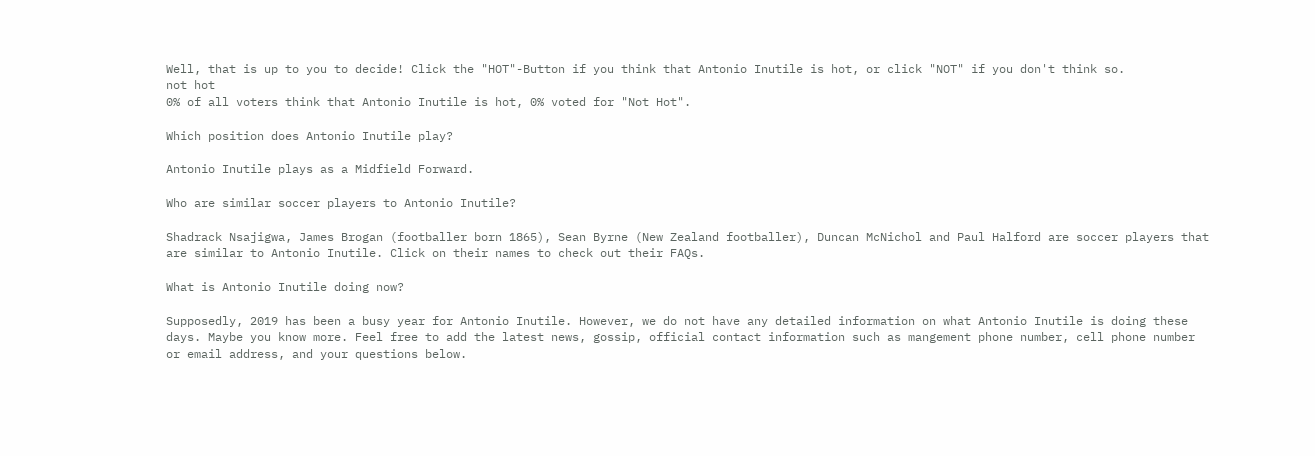Well, that is up to you to decide! Click the "HOT"-Button if you think that Antonio Inutile is hot, or click "NOT" if you don't think so.
not hot
0% of all voters think that Antonio Inutile is hot, 0% voted for "Not Hot".

Which position does Antonio Inutile play?

Antonio Inutile plays as a Midfield Forward.

Who are similar soccer players to Antonio Inutile?

Shadrack Nsajigwa, James Brogan (footballer born 1865), Sean Byrne (New Zealand footballer), Duncan McNichol and Paul Halford are soccer players that are similar to Antonio Inutile. Click on their names to check out their FAQs.

What is Antonio Inutile doing now?

Supposedly, 2019 has been a busy year for Antonio Inutile. However, we do not have any detailed information on what Antonio Inutile is doing these days. Maybe you know more. Feel free to add the latest news, gossip, official contact information such as mangement phone number, cell phone number or email address, and your questions below.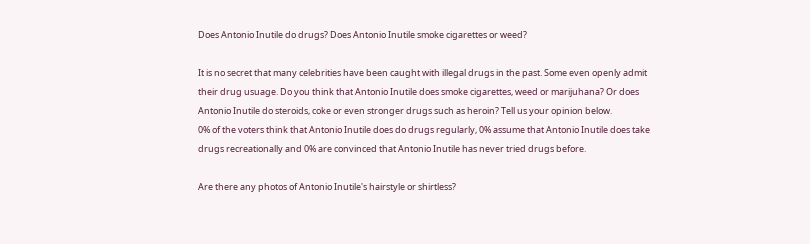Does Antonio Inutile do drugs? Does Antonio Inutile smoke cigarettes or weed?

It is no secret that many celebrities have been caught with illegal drugs in the past. Some even openly admit their drug usuage. Do you think that Antonio Inutile does smoke cigarettes, weed or marijuhana? Or does Antonio Inutile do steroids, coke or even stronger drugs such as heroin? Tell us your opinion below.
0% of the voters think that Antonio Inutile does do drugs regularly, 0% assume that Antonio Inutile does take drugs recreationally and 0% are convinced that Antonio Inutile has never tried drugs before.

Are there any photos of Antonio Inutile's hairstyle or shirtless?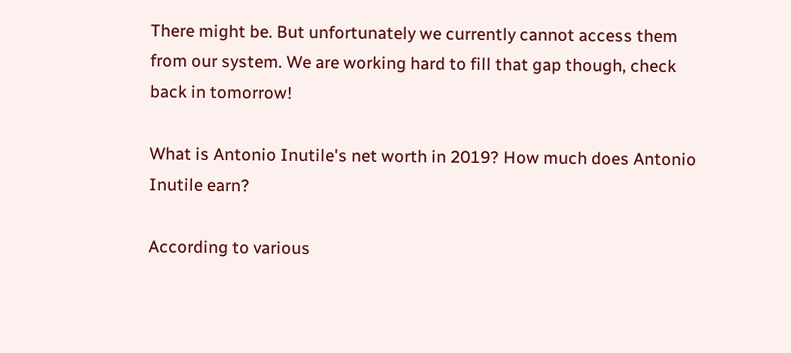There might be. But unfortunately we currently cannot access them from our system. We are working hard to fill that gap though, check back in tomorrow!

What is Antonio Inutile's net worth in 2019? How much does Antonio Inutile earn?

According to various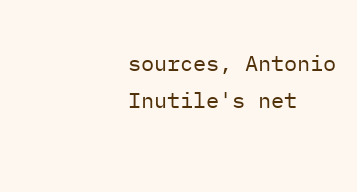sources, Antonio Inutile's net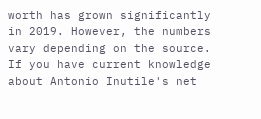worth has grown significantly in 2019. However, the numbers vary depending on the source. If you have current knowledge about Antonio Inutile's net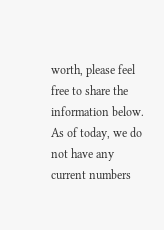worth, please feel free to share the information below.
As of today, we do not have any current numbers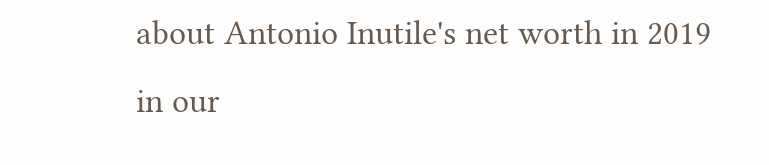about Antonio Inutile's net worth in 2019 in our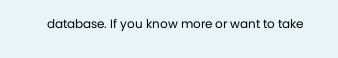database. If you know more or want to take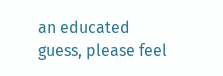an educated guess, please feel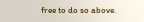free to do so above.